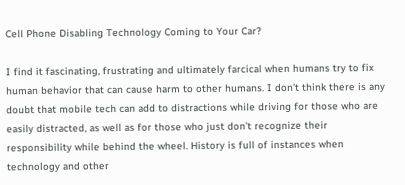Cell Phone Disabling Technology Coming to Your Car?

I find it fascinating, frustrating and ultimately farcical when humans try to fix human behavior that can cause harm to other humans. I don’t think there is any doubt that mobile tech can add to distractions while driving for those who are easily distracted, as well as for those who just don’t recognize their responsibility while behind the wheel. History is full of instances when technology and other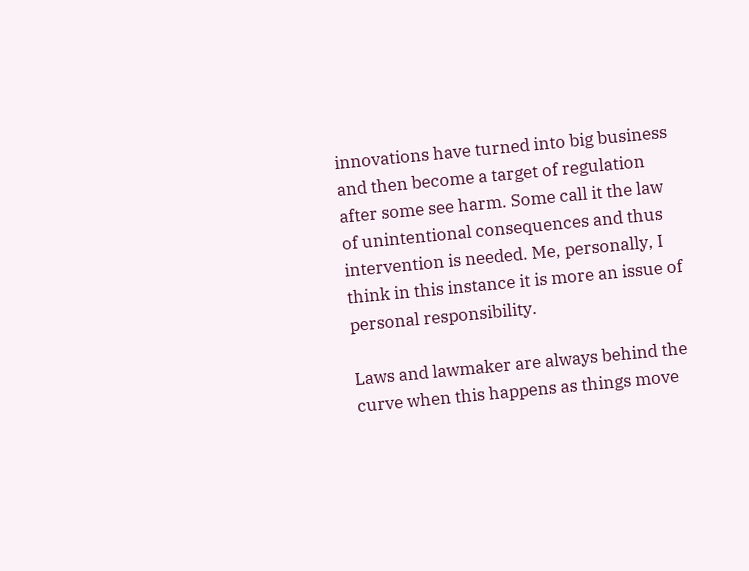innovations have turned into big business and then become a target of regulation after some see harm. Some call it the law of unintentional consequences and thus intervention is needed. Me, personally, I think in this instance it is more an issue of personal responsibility.

Laws and lawmaker are always behind the curve when this happens as things move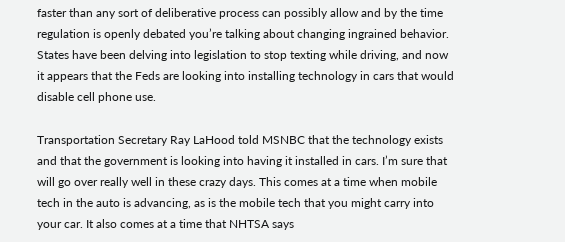faster than any sort of deliberative process can possibly allow and by the time regulation is openly debated you’re talking about changing ingrained behavior. States have been delving into legislation to stop texting while driving, and now it appears that the Feds are looking into installing technology in cars that would disable cell phone use.

Transportation Secretary Ray LaHood told MSNBC that the technology exists and that the government is looking into having it installed in cars. I’m sure that will go over really well in these crazy days. This comes at a time when mobile tech in the auto is advancing, as is the mobile tech that you might carry into your car. It also comes at a time that NHTSA says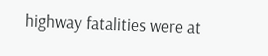highway fatalities were at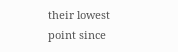their lowest point since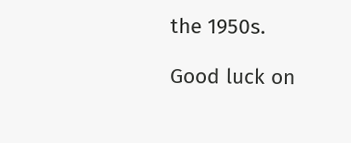the 1950s.

Good luck on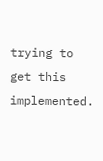trying to get this implemented.